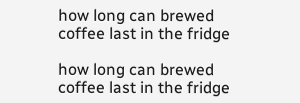how long can brewed coffee last in the fridge

how long can brewed coffee last in the fridge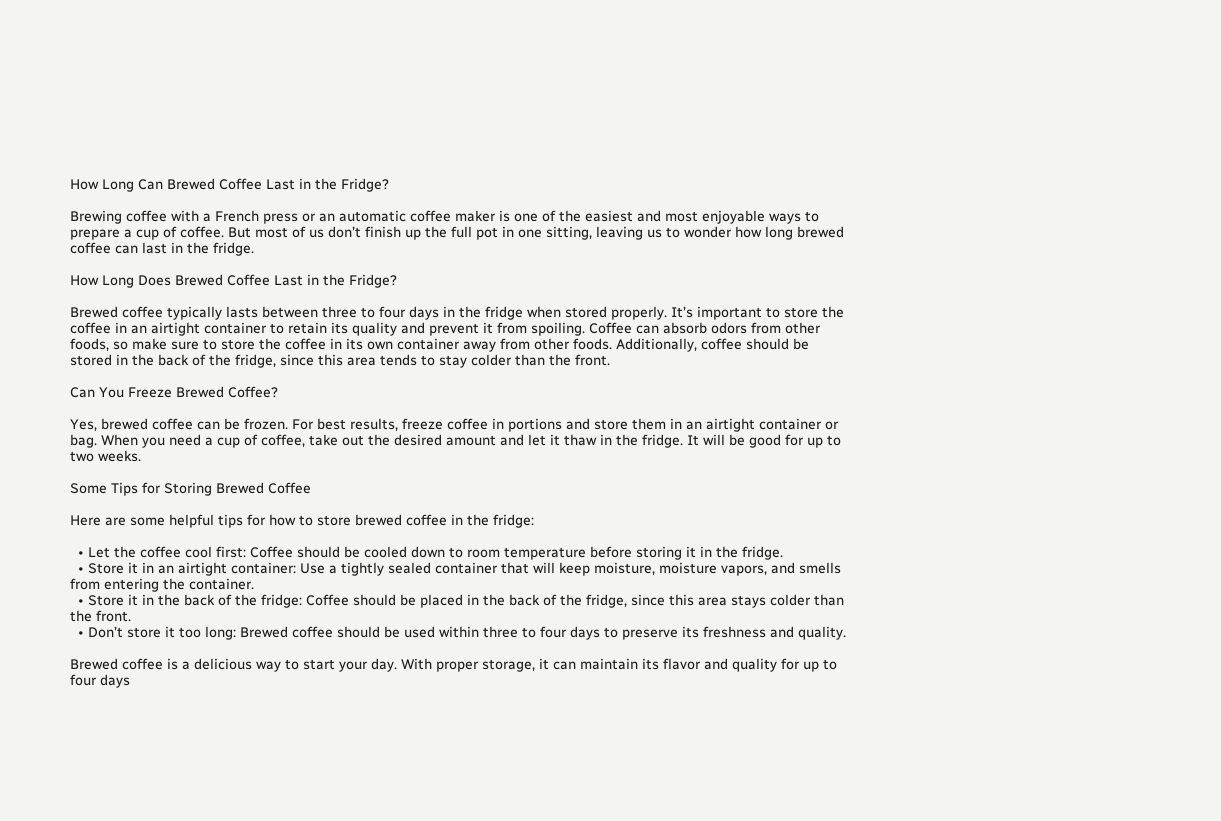How Long Can Brewed Coffee Last in the Fridge?

Brewing coffee with a French press or an automatic coffee maker is one of the easiest and most enjoyable ways to prepare a cup of coffee. But most of us don’t finish up the full pot in one sitting, leaving us to wonder how long brewed coffee can last in the fridge.

How Long Does Brewed Coffee Last in the Fridge?

Brewed coffee typically lasts between three to four days in the fridge when stored properly. It’s important to store the coffee in an airtight container to retain its quality and prevent it from spoiling. Coffee can absorb odors from other foods, so make sure to store the coffee in its own container away from other foods. Additionally, coffee should be stored in the back of the fridge, since this area tends to stay colder than the front.

Can You Freeze Brewed Coffee?

Yes, brewed coffee can be frozen. For best results, freeze coffee in portions and store them in an airtight container or bag. When you need a cup of coffee, take out the desired amount and let it thaw in the fridge. It will be good for up to two weeks.

Some Tips for Storing Brewed Coffee

Here are some helpful tips for how to store brewed coffee in the fridge:

  • Let the coffee cool first: Coffee should be cooled down to room temperature before storing it in the fridge.
  • Store it in an airtight container: Use a tightly sealed container that will keep moisture, moisture vapors, and smells from entering the container.
  • Store it in the back of the fridge: Coffee should be placed in the back of the fridge, since this area stays colder than the front.
  • Don’t store it too long: Brewed coffee should be used within three to four days to preserve its freshness and quality.

Brewed coffee is a delicious way to start your day. With proper storage, it can maintain its flavor and quality for up to four days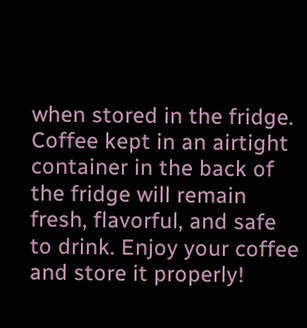when stored in the fridge. Coffee kept in an airtight container in the back of the fridge will remain fresh, flavorful, and safe to drink. Enjoy your coffee and store it properly!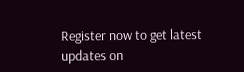Register now to get latest updates on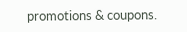promotions & coupons.